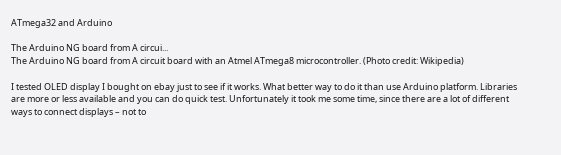ATmega32 and Arduino

The Arduino NG board from A circui...
The Arduino NG board from A circuit board with an Atmel ATmega8 microcontroller. (Photo credit: Wikipedia)

I tested OLED display I bought on ebay just to see if it works. What better way to do it than use Arduino platform. Libraries are more or less available and you can do quick test. Unfortunately it took me some time, since there are a lot of different ways to connect displays – not to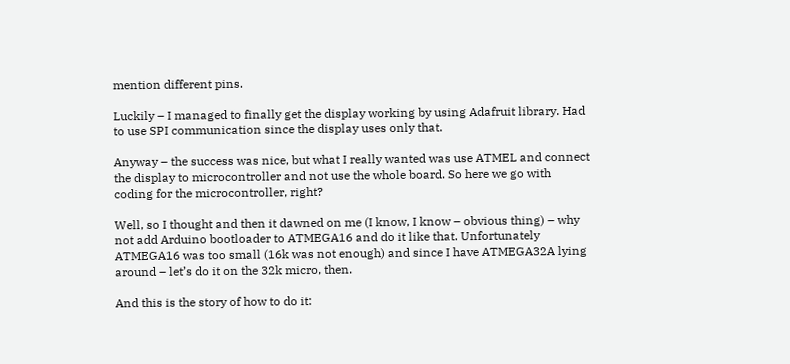mention different pins.

Luckily – I managed to finally get the display working by using Adafruit library. Had to use SPI communication since the display uses only that.

Anyway – the success was nice, but what I really wanted was use ATMEL and connect the display to microcontroller and not use the whole board. So here we go with coding for the microcontroller, right?

Well, so I thought and then it dawned on me (I know, I know – obvious thing) – why not add Arduino bootloader to ATMEGA16 and do it like that. Unfortunately ATMEGA16 was too small (16k was not enough) and since I have ATMEGA32A lying around – let’s do it on the 32k micro, then.

And this is the story of how to do it: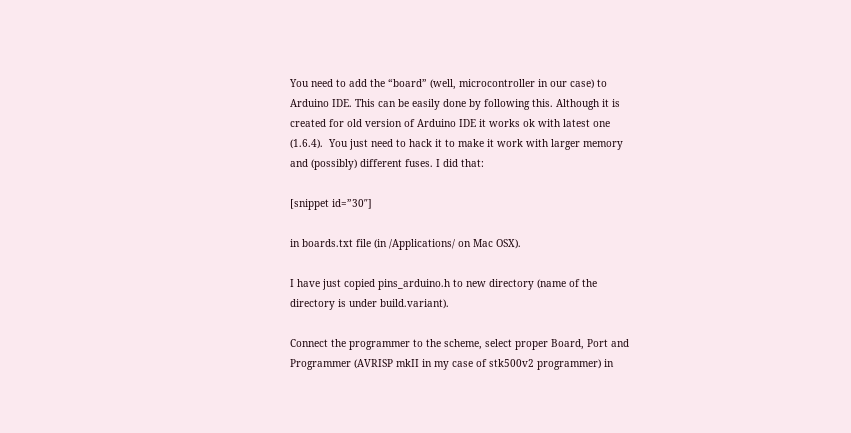You need to add the “board” (well, microcontroller in our case) to Arduino IDE. This can be easily done by following this. Although it is created for old version of Arduino IDE it works ok with latest one (1.6.4).  You just need to hack it to make it work with larger memory and (possibly) different fuses. I did that:

[snippet id=”30″]

in boards.txt file (in /Applications/ on Mac OSX).

I have just copied pins_arduino.h to new directory (name of the directory is under build.variant).

Connect the programmer to the scheme, select proper Board, Port and Programmer (AVRISP mkII in my case of stk500v2 programmer) in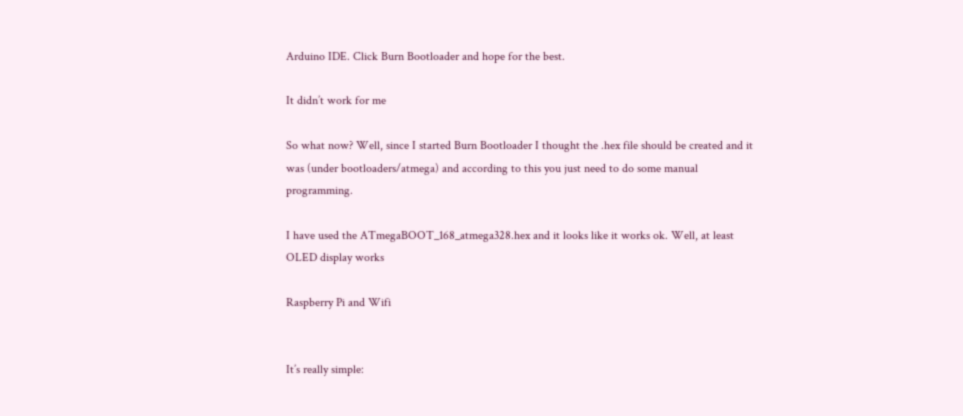Arduino IDE. Click Burn Bootloader and hope for the best.

It didn’t work for me

So what now? Well, since I started Burn Bootloader I thought the .hex file should be created and it was (under bootloaders/atmega) and according to this you just need to do some manual programming.

I have used the ATmegaBOOT_168_atmega328.hex and it looks like it works ok. Well, at least OLED display works

Raspberry Pi and Wifi


It’s really simple: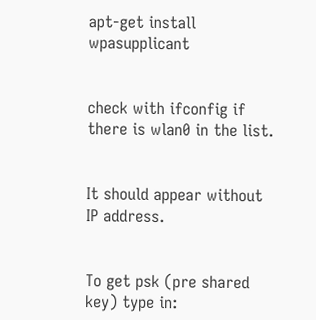apt-get install wpasupplicant


check with ifconfig if there is wlan0 in the list.


It should appear without IP address.


To get psk (pre shared key) type in: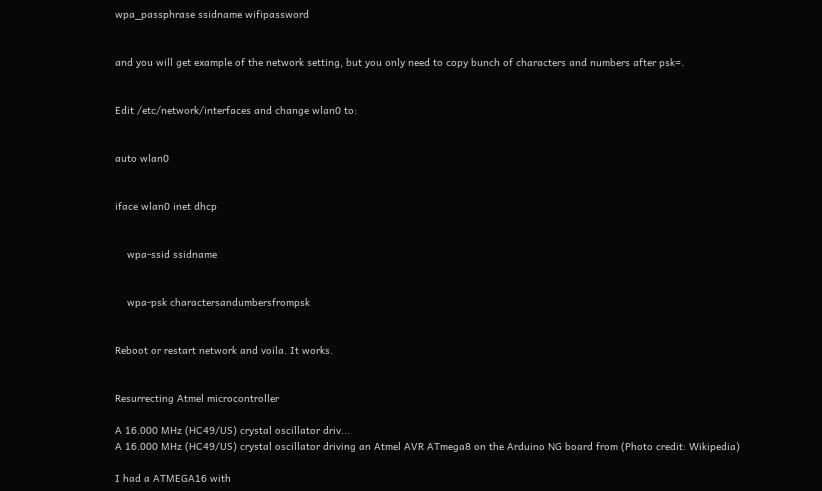wpa_passphrase ssidname wifipassword


and you will get example of the network setting, but you only need to copy bunch of characters and numbers after psk=.


Edit /etc/network/interfaces and change wlan0 to:


auto wlan0


iface wlan0 inet dhcp


    wpa-ssid ssidname


    wpa-psk charactersandumbersfrompsk


Reboot or restart network and voila. It works.


Resurrecting Atmel microcontroller

A 16.000 MHz (HC49/US) crystal oscillator driv...
A 16.000 MHz (HC49/US) crystal oscillator driving an Atmel AVR ATmega8 on the Arduino NG board from (Photo credit: Wikipedia)

I had a ATMEGA16 with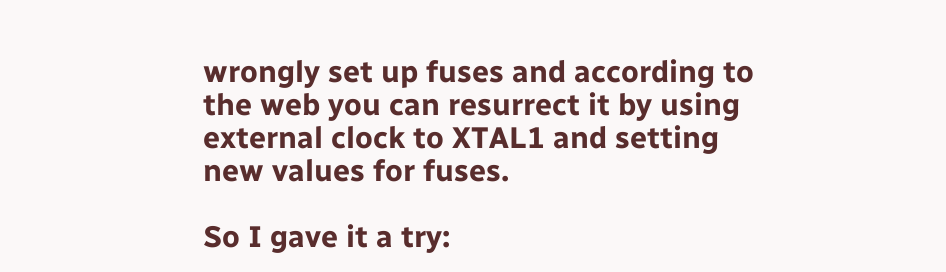wrongly set up fuses and according to the web you can resurrect it by using external clock to XTAL1 and setting new values for fuses.

So I gave it a try: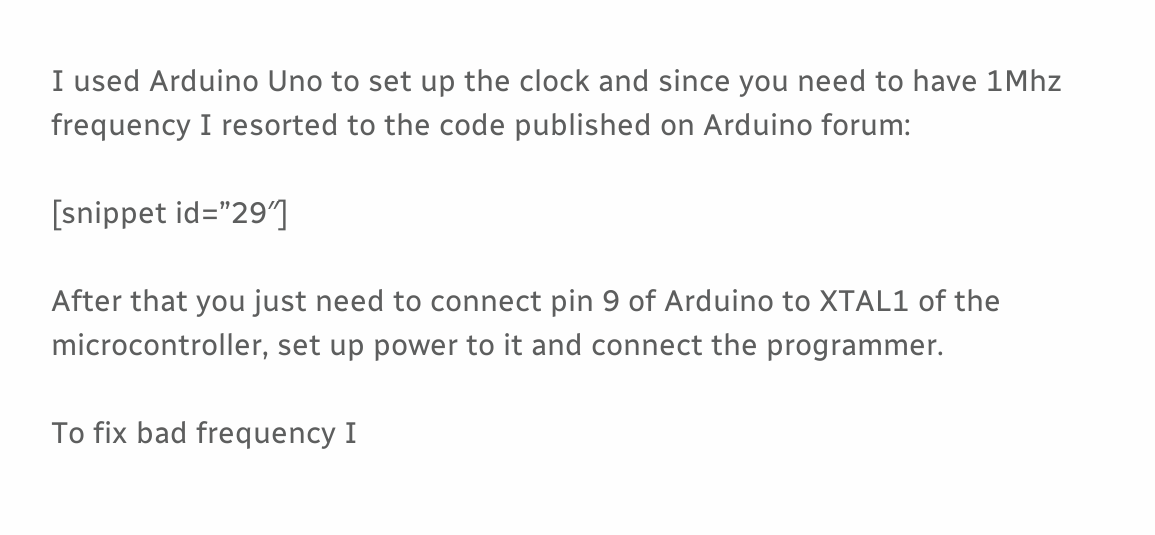I used Arduino Uno to set up the clock and since you need to have 1Mhz frequency I resorted to the code published on Arduino forum:

[snippet id=”29″]

After that you just need to connect pin 9 of Arduino to XTAL1 of the microcontroller, set up power to it and connect the programmer.

To fix bad frequency I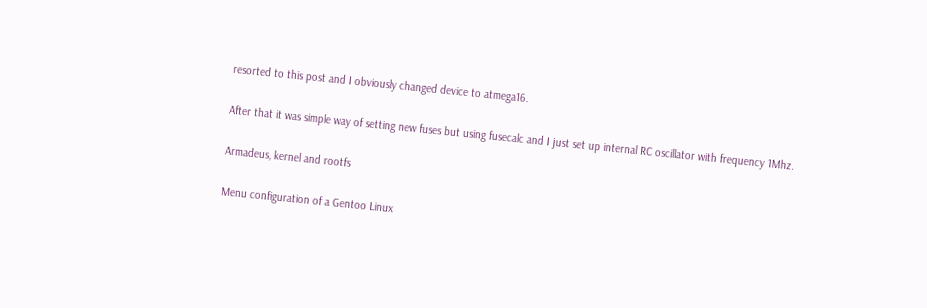resorted to this post and I obviously changed device to atmega16.

After that it was simple way of setting new fuses but using fusecalc and I just set up internal RC oscillator with frequency 1Mhz.

Armadeus, kernel and rootfs

Menu configuration of a Gentoo Linux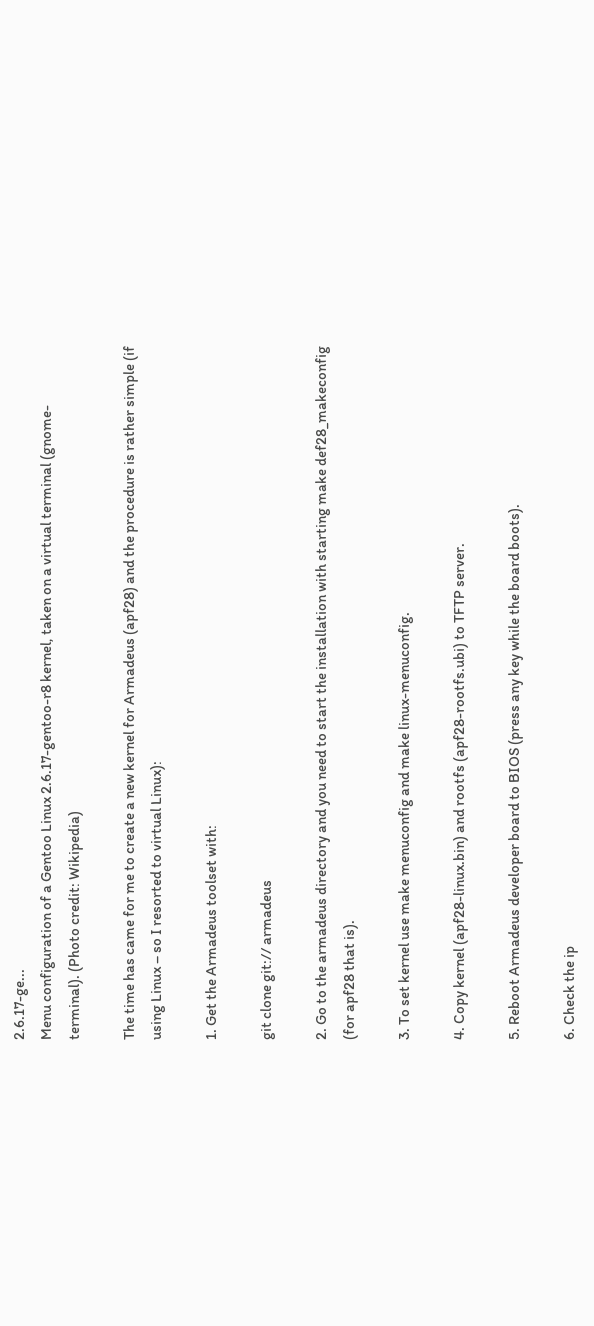2.6.17-ge...
Menu configuration of a Gentoo Linux 2.6.17-gentoo-r8 kernel, taken on a virtual terminal (gnome-terminal). (Photo credit: Wikipedia)

The time has came for me to create a new kernel for Armadeus (apf28) and the procedure is rather simple (if using Linux – so I resorted to virtual Linux):

1. Get the Armadeus toolset with:

git clone git:// armadeus

2. Go to the armadeus directory and you need to start the installation with starting make def28_makeconfig (for apf28 that is).

3. To set kernel use make menuconfig and make linux-menuconfig.

4. Copy kernel (apf28-linux.bin) and rootfs (apf28-rootfs.ubi) to TFTP server.

5. Reboot Armadeus developer board to BIOS (press any key while the board boots).

6. Check the ip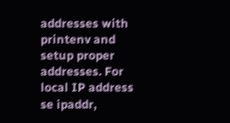addresses with printenv and setup proper addresses. For local IP address se ipaddr,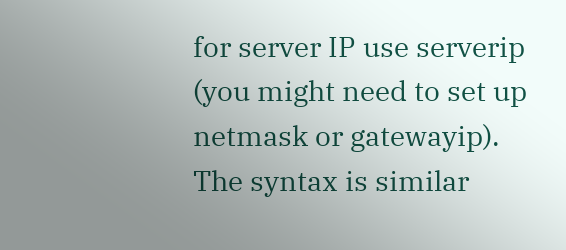for server IP use serverip (you might need to set up netmask or gatewayip). The syntax is similar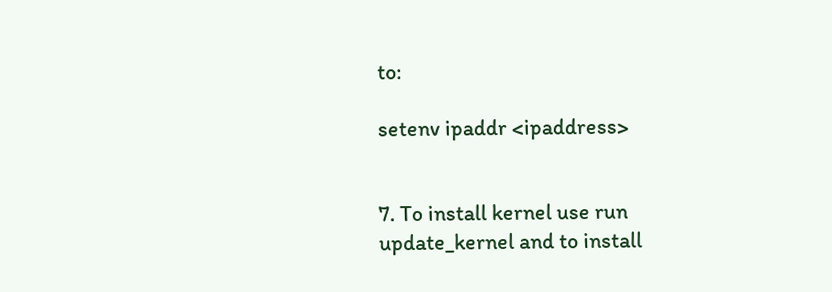to:

setenv ipaddr <ipaddress>


7. To install kernel use run update_kernel and to install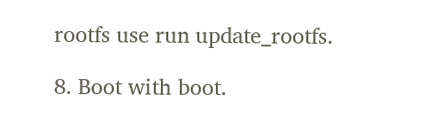rootfs use run update_rootfs.

8. Boot with boot.